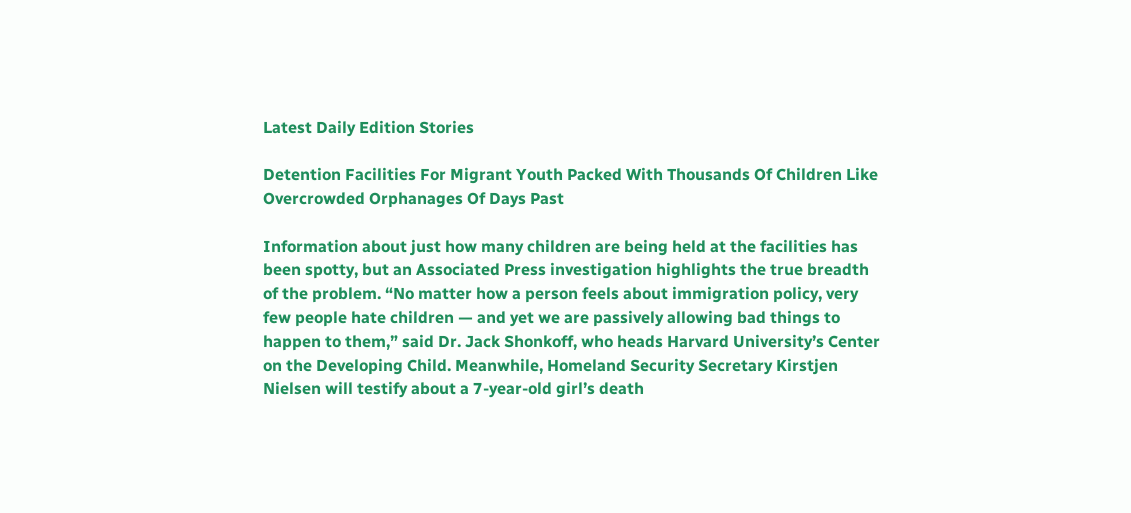Latest Daily Edition Stories

Detention Facilities For Migrant Youth Packed With Thousands Of Children Like Overcrowded Orphanages Of Days Past

Information about just how many children are being held at the facilities has been spotty, but an Associated Press investigation highlights the true breadth of the problem. “No matter how a person feels about immigration policy, very few people hate children — and yet we are passively allowing bad things to happen to them,” said Dr. Jack Shonkoff, who heads Harvard University’s Center on the Developing Child. Meanwhile, Homeland Security Secretary Kirstjen Nielsen will testify about a 7-year-old girl’s death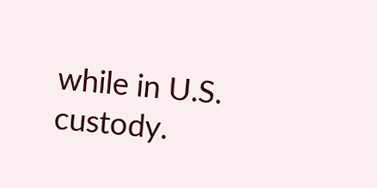while in U.S. custody.